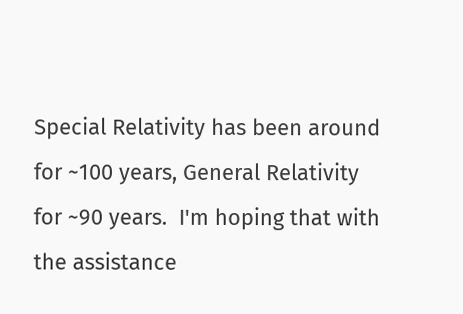Special Relativity has been around for ~100 years, General Relativity for ~90 years.  I'm hoping that with the assistance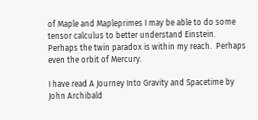of Maple and Mapleprimes I may be able to do some tensor calculus to better understand Einstein.  Perhaps the twin paradox is within my reach.  Perhaps even the orbit of Mercury.

I have read A Journey Into Gravity and Spacetime by John Archibald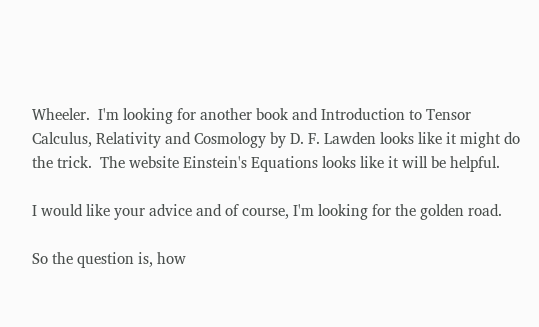Wheeler.  I'm looking for another book and Introduction to Tensor Calculus, Relativity and Cosmology by D. F. Lawden looks like it might do the trick.  The website Einstein's Equations looks like it will be helpful.

I would like your advice and of course, I'm looking for the golden road.

So the question is, how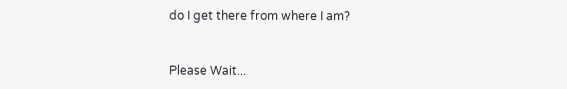do I get there from where I am?


Please Wait...